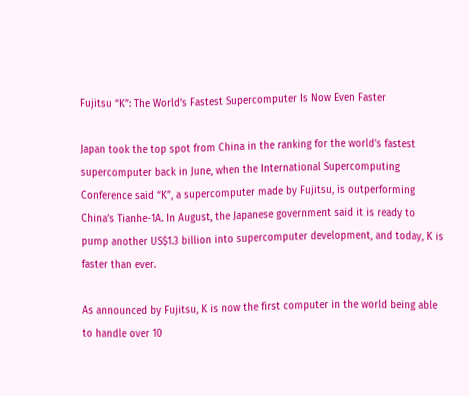Fujitsu “K”: The World’s Fastest Supercomputer Is Now Even Faster

Japan took the top spot from China in the ranking for the world’s fastest supercomputer back in June, when the International Supercomputing Conference said “K”, a supercomputer made by Fujitsu, is outperforming China’s Tianhe-1A. In August, the Japanese government said it is ready to pump another US$1.3 billion into supercomputer development, and today, K is faster than ever.

As announced by Fujitsu, K is now the first computer in the world being able to handle over 10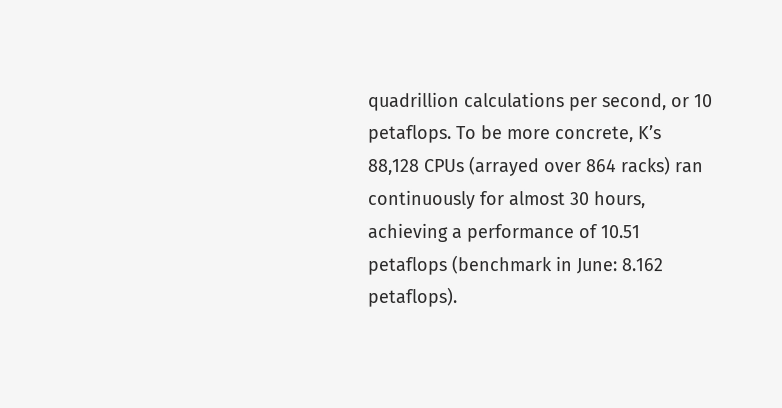quadrillion calculations per second, or 10 petaflops. To be more concrete, K’s 88,128 CPUs (arrayed over 864 racks) ran continuously for almost 30 hours, achieving a performance of 10.51 petaflops (benchmark in June: 8.162 petaflops).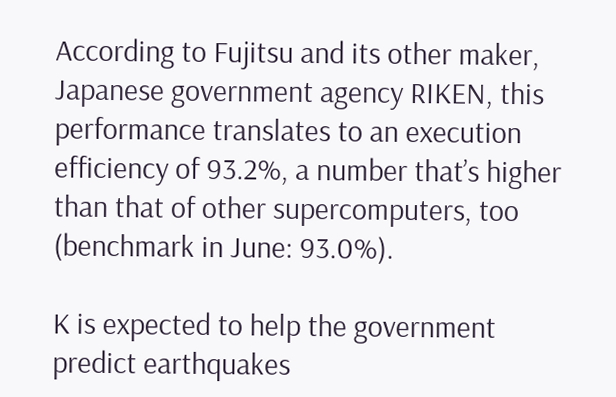According to Fujitsu and its other maker, Japanese government agency RIKEN, this performance translates to an execution efficiency of 93.2%, a number that’s higher than that of other supercomputers, too (benchmark in June: 93.0%).

K is expected to help the government predict earthquakes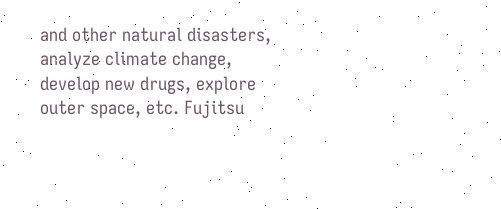and other natural disasters, analyze climate change, develop new drugs, explore outer space, etc. Fujitsu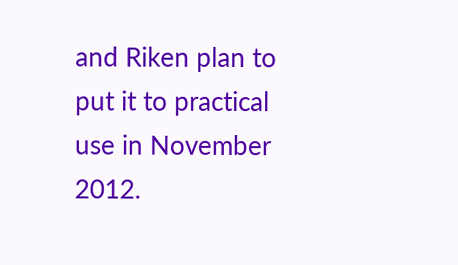and Riken plan to put it to practical use in November 2012.